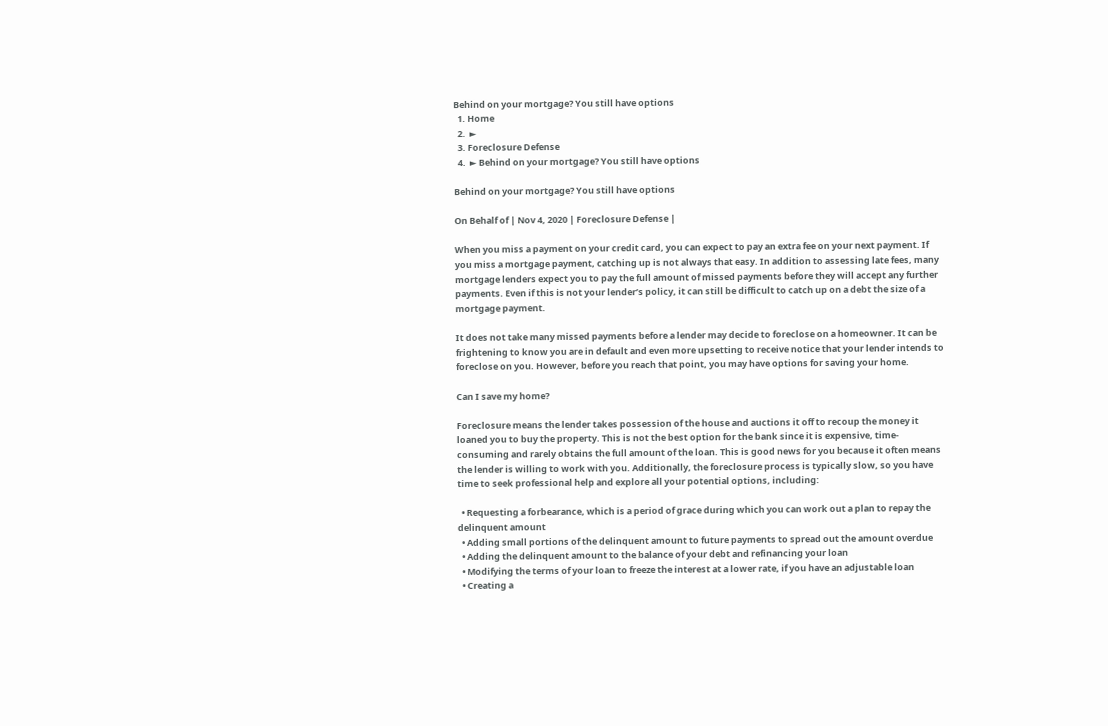Behind on your mortgage? You still have options
  1. Home
  2.  ►
  3. Foreclosure Defense
  4.  ► Behind on your mortgage? You still have options

Behind on your mortgage? You still have options

On Behalf of | Nov 4, 2020 | Foreclosure Defense |

When you miss a payment on your credit card, you can expect to pay an extra fee on your next payment. If you miss a mortgage payment, catching up is not always that easy. In addition to assessing late fees, many mortgage lenders expect you to pay the full amount of missed payments before they will accept any further payments. Even if this is not your lender’s policy, it can still be difficult to catch up on a debt the size of a mortgage payment.

It does not take many missed payments before a lender may decide to foreclose on a homeowner. It can be frightening to know you are in default and even more upsetting to receive notice that your lender intends to foreclose on you. However, before you reach that point, you may have options for saving your home.

Can I save my home?

Foreclosure means the lender takes possession of the house and auctions it off to recoup the money it loaned you to buy the property. This is not the best option for the bank since it is expensive, time-consuming and rarely obtains the full amount of the loan. This is good news for you because it often means the lender is willing to work with you. Additionally, the foreclosure process is typically slow, so you have time to seek professional help and explore all your potential options, including:

  • Requesting a forbearance, which is a period of grace during which you can work out a plan to repay the delinquent amount
  • Adding small portions of the delinquent amount to future payments to spread out the amount overdue
  • Adding the delinquent amount to the balance of your debt and refinancing your loan
  • Modifying the terms of your loan to freeze the interest at a lower rate, if you have an adjustable loan
  • Creating a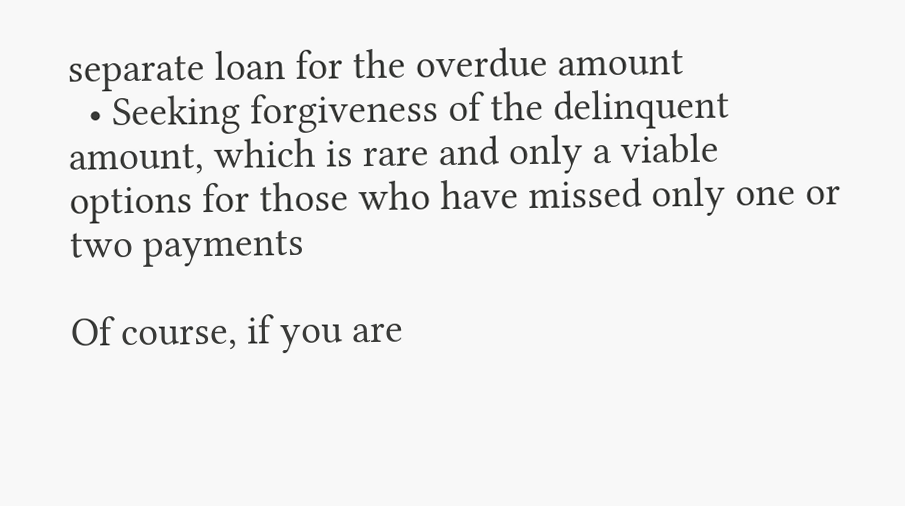separate loan for the overdue amount
  • Seeking forgiveness of the delinquent amount, which is rare and only a viable options for those who have missed only one or two payments

Of course, if you are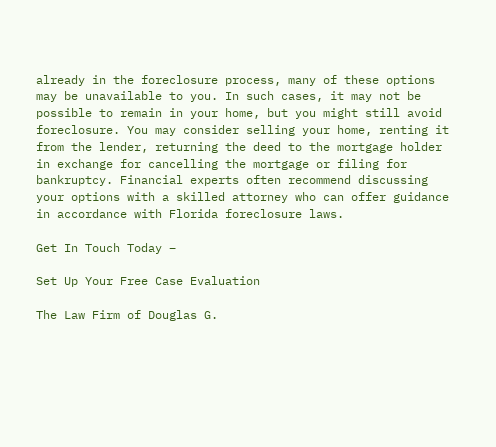already in the foreclosure process, many of these options may be unavailable to you. In such cases, it may not be possible to remain in your home, but you might still avoid foreclosure. You may consider selling your home, renting it from the lender, returning the deed to the mortgage holder in exchange for cancelling the mortgage or filing for bankruptcy. Financial experts often recommend discussing your options with a skilled attorney who can offer guidance in accordance with Florida foreclosure laws.

Get In Touch Today –

Set Up Your Free Case Evaluation

The Law Firm of Douglas G.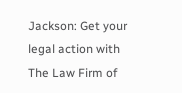Jackson: Get your legal action with The Law Firm of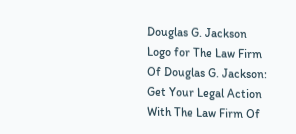Douglas G. Jackson
Logo for The Law Firm Of Douglas G. Jackson: Get Your Legal Action With The Law Firm Of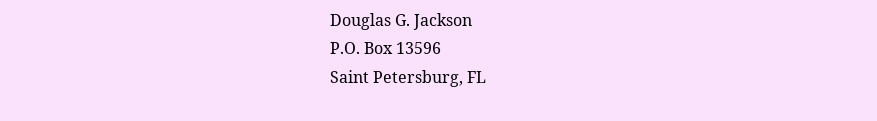Douglas G. Jackson
P.O. Box 13596
Saint Petersburg, FL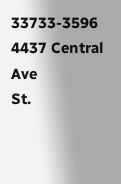33733-3596
4437 Central Ave
St.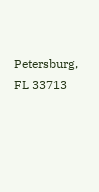Petersburg, FL 33713